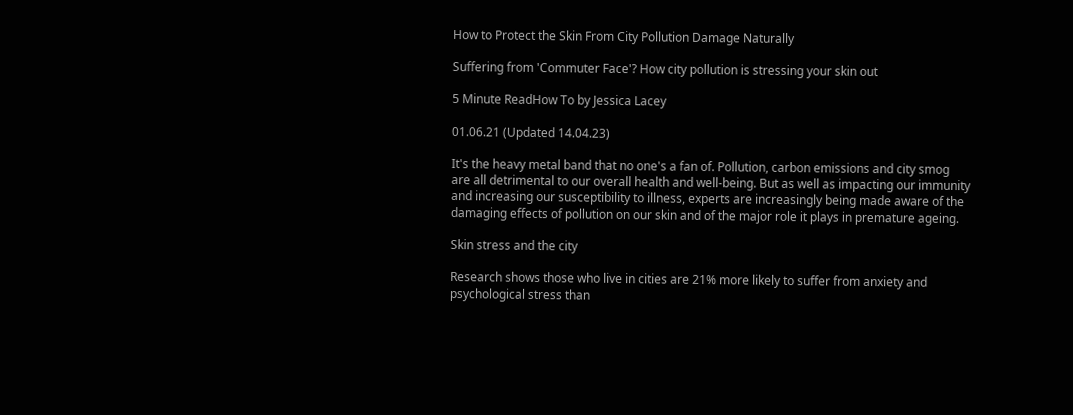How to Protect the Skin From City Pollution Damage Naturally

Suffering from 'Commuter Face'? How city pollution is stressing your skin out

5 Minute ReadHow To by Jessica Lacey

01.06.21 (Updated 14.04.23)

It's the heavy metal band that no one's a fan of. Pollution, carbon emissions and city smog are all detrimental to our overall health and well-being. But as well as impacting our immunity and increasing our susceptibility to illness, experts are increasingly being made aware of the damaging effects of pollution on our skin and of the major role it plays in premature ageing.

Skin stress and the city

Research shows those who live in cities are 21% more likely to suffer from anxiety and psychological stress than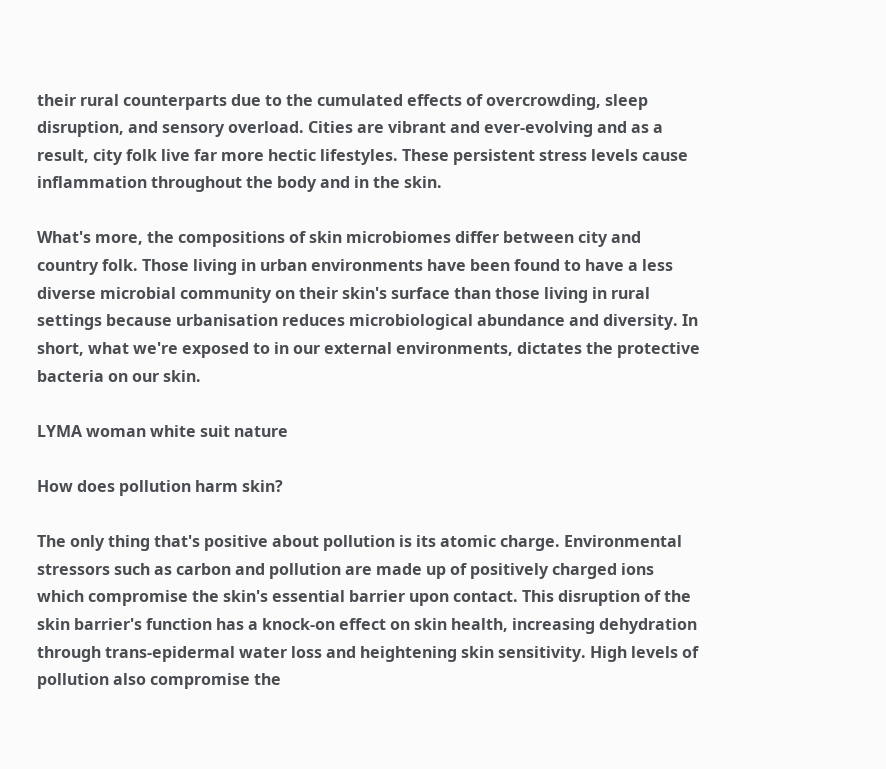their rural counterparts due to the cumulated effects of overcrowding, sleep disruption, and sensory overload. Cities are vibrant and ever-evolving and as a result, city folk live far more hectic lifestyles. These persistent stress levels cause inflammation throughout the body and in the skin.

What's more, the compositions of skin microbiomes differ between city and country folk. Those living in urban environments have been found to have a less diverse microbial community on their skin's surface than those living in rural settings because urbanisation reduces microbiological abundance and diversity. In short, what we're exposed to in our external environments, dictates the protective bacteria on our skin.

LYMA woman white suit nature

How does pollution harm skin?

The only thing that's positive about pollution is its atomic charge. Environmental stressors such as carbon and pollution are made up of positively charged ions which compromise the skin's essential barrier upon contact. This disruption of the skin barrier's function has a knock-on effect on skin health, increasing dehydration through trans-epidermal water loss and heightening skin sensitivity. High levels of pollution also compromise the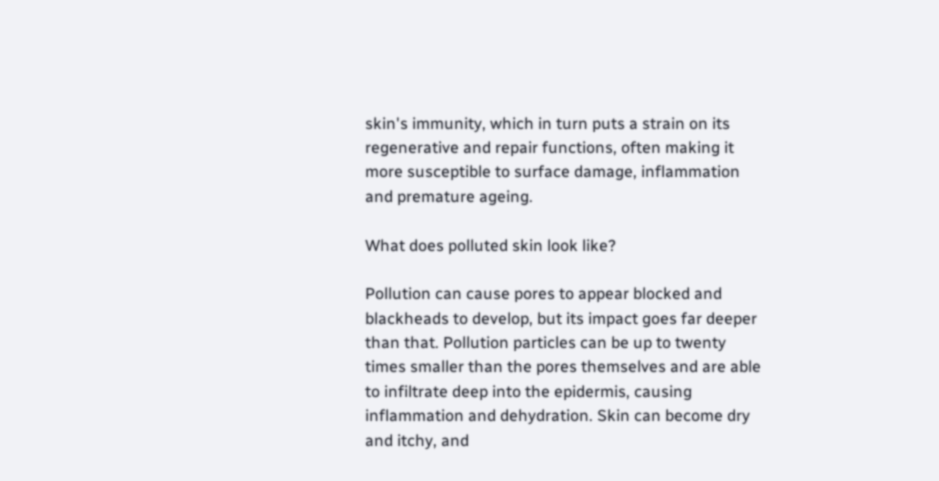skin's immunity, which in turn puts a strain on its regenerative and repair functions, often making it more susceptible to surface damage, inflammation and premature ageing.

What does polluted skin look like?

Pollution can cause pores to appear blocked and blackheads to develop, but its impact goes far deeper than that. Pollution particles can be up to twenty times smaller than the pores themselves and are able to infiltrate deep into the epidermis, causing inflammation and dehydration. Skin can become dry and itchy, and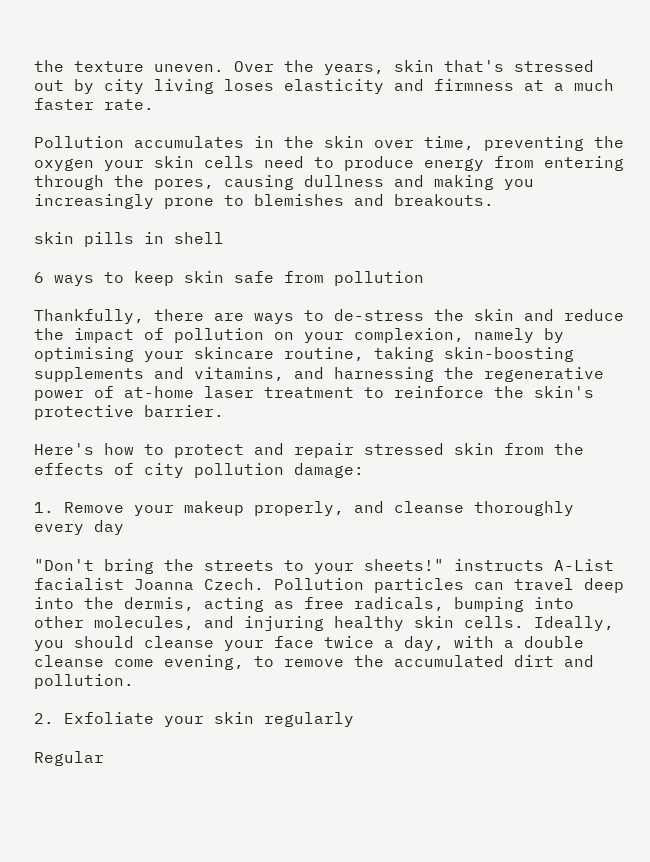the texture uneven. Over the years, skin that's stressed out by city living loses elasticity and firmness at a much faster rate.

Pollution accumulates in the skin over time, preventing the oxygen your skin cells need to produce energy from entering through the pores, causing dullness and making you increasingly prone to blemishes and breakouts.

skin pills in shell

6 ways to keep skin safe from pollution

Thankfully, there are ways to de-stress the skin and reduce the impact of pollution on your complexion, namely by optimising your skincare routine, taking skin-boosting supplements and vitamins, and harnessing the regenerative power of at-home laser treatment to reinforce the skin's protective barrier.

Here's how to protect and repair stressed skin from the effects of city pollution damage:

1. Remove your makeup properly, and cleanse thoroughly every day

"Don't bring the streets to your sheets!" instructs A-List facialist Joanna Czech. Pollution particles can travel deep into the dermis, acting as free radicals, bumping into other molecules, and injuring healthy skin cells. Ideally, you should cleanse your face twice a day, with a double cleanse come evening, to remove the accumulated dirt and pollution.

2. Exfoliate your skin regularly

Regular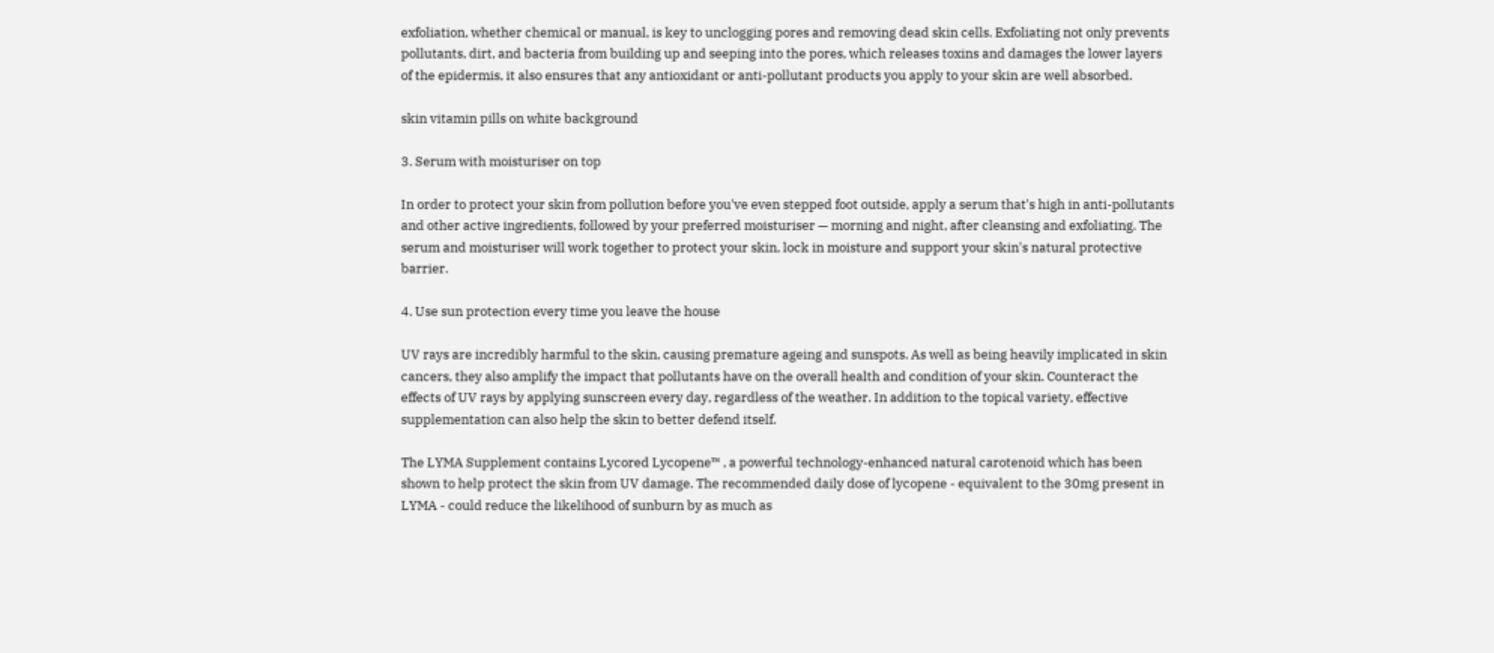exfoliation, whether chemical or manual, is key to unclogging pores and removing dead skin cells. Exfoliating not only prevents pollutants, dirt, and bacteria from building up and seeping into the pores, which releases toxins and damages the lower layers of the epidermis, it also ensures that any antioxidant or anti-pollutant products you apply to your skin are well absorbed.

skin vitamin pills on white background

3. Serum with moisturiser on top

In order to protect your skin from pollution before you've even stepped foot outside, apply a serum that's high in anti-pollutants and other active ingredients, followed by your preferred moisturiser — morning and night, after cleansing and exfoliating. The serum and moisturiser will work together to protect your skin, lock in moisture and support your skin's natural protective barrier.

4. Use sun protection every time you leave the house

UV rays are incredibly harmful to the skin, causing premature ageing and sunspots. As well as being heavily implicated in skin cancers, they also amplify the impact that pollutants have on the overall health and condition of your skin. Counteract the effects of UV rays by applying sunscreen every day, regardless of the weather. In addition to the topical variety, effective supplementation can also help the skin to better defend itself.

The LYMA Supplement contains Lycored Lycopene™ , a powerful technology-enhanced natural carotenoid which has been shown to help protect the skin from UV damage. The recommended daily dose of lycopene - equivalent to the 30mg present in LYMA - could reduce the likelihood of sunburn by as much as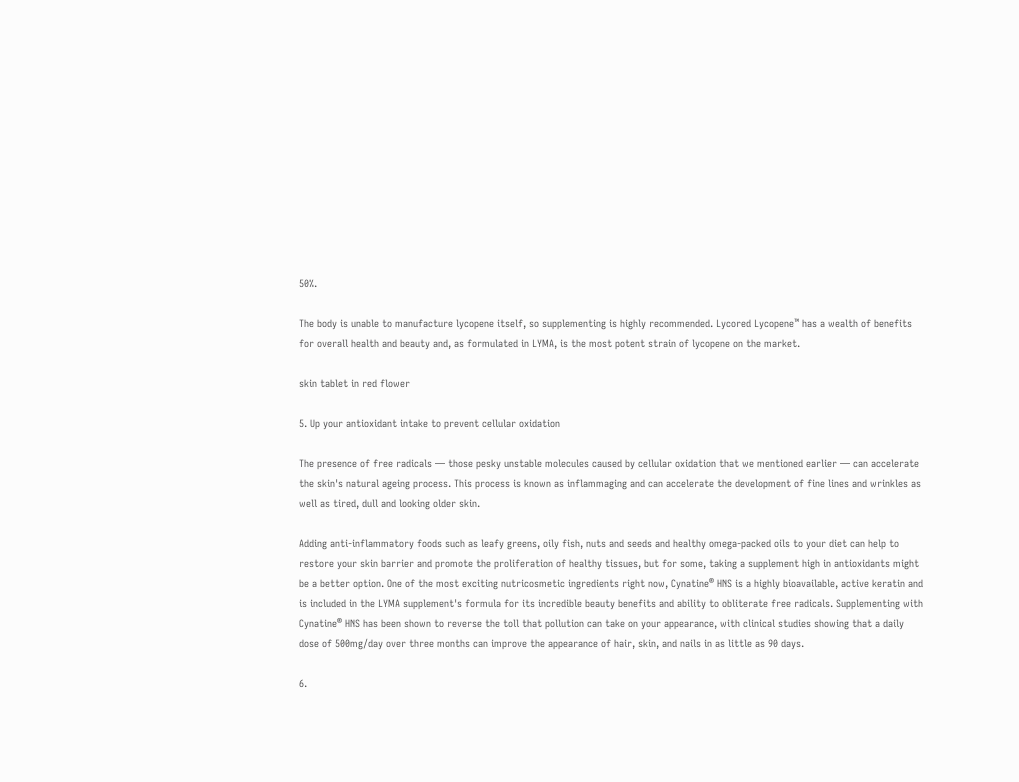50%.

The body is unable to manufacture lycopene itself, so supplementing is highly recommended. Lycored Lycopene™ has a wealth of benefits for overall health and beauty and, as formulated in LYMA, is the most potent strain of lycopene on the market.

skin tablet in red flower

5. Up your antioxidant intake to prevent cellular oxidation

The presence of free radicals — those pesky unstable molecules caused by cellular oxidation that we mentioned earlier — can accelerate the skin's natural ageing process. This process is known as inflammaging and can accelerate the development of fine lines and wrinkles as well as tired, dull and looking older skin.

Adding anti-inflammatory foods such as leafy greens, oily fish, nuts and seeds and healthy omega-packed oils to your diet can help to restore your skin barrier and promote the proliferation of healthy tissues, but for some, taking a supplement high in antioxidants might be a better option. One of the most exciting nutricosmetic ingredients right now, Cynatine® HNS is a highly bioavailable, active keratin and is included in the LYMA supplement's formula for its incredible beauty benefits and ability to obliterate free radicals. Supplementing with Cynatine® HNS has been shown to reverse the toll that pollution can take on your appearance, with clinical studies showing that a daily dose of 500mg/day over three months can improve the appearance of hair, skin, and nails in as little as 90 days.

6.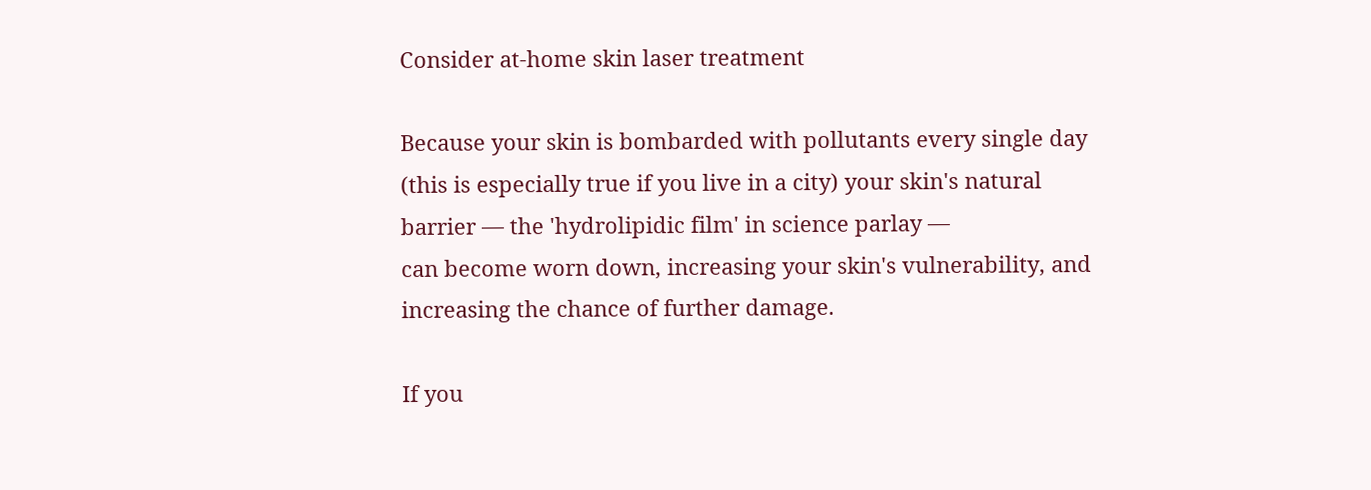Consider at-home skin laser treatment

Because your skin is bombarded with pollutants every single day (this is especially true if you live in a city) your skin's natural barrier — the 'hydrolipidic film' in science parlay —
can become worn down, increasing your skin's vulnerability, and increasing the chance of further damage.

If you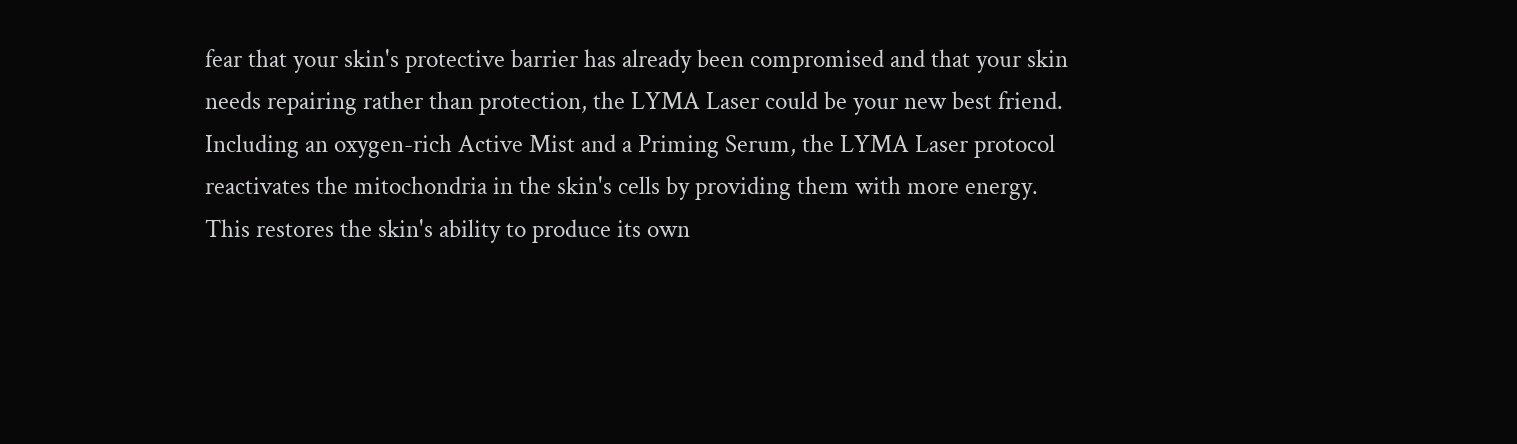fear that your skin's protective barrier has already been compromised and that your skin needs repairing rather than protection, the LYMA Laser could be your new best friend. Including an oxygen-rich Active Mist and a Priming Serum, the LYMA Laser protocol reactivates the mitochondria in the skin's cells by providing them with more energy. This restores the skin's ability to produce its own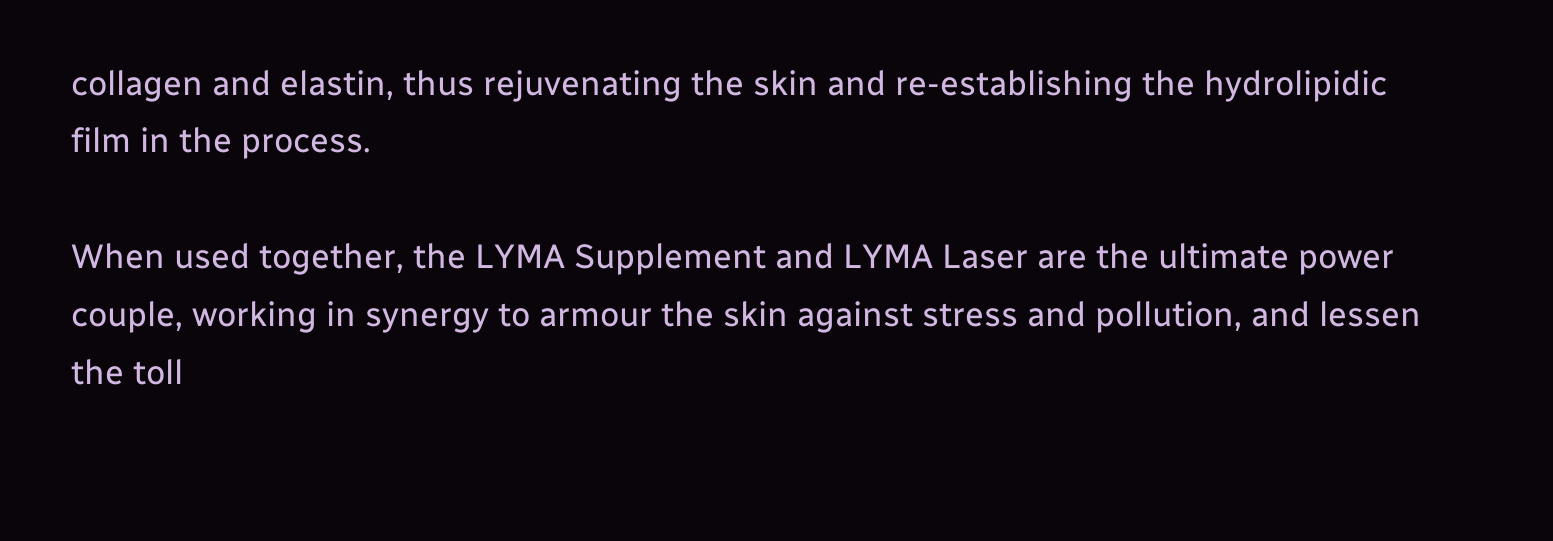collagen and elastin, thus rejuvenating the skin and re-establishing the hydrolipidic film in the process.

When used together, the LYMA Supplement and LYMA Laser are the ultimate power couple, working in synergy to armour the skin against stress and pollution, and lessen the toll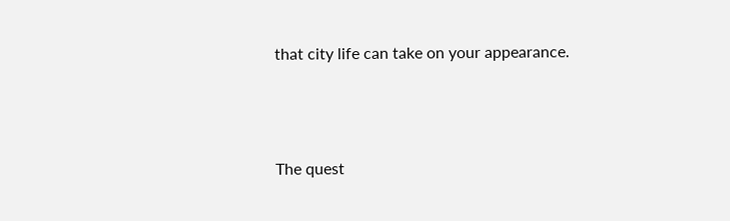that city life can take on your appearance.



The quest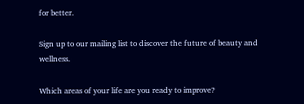for better.

Sign up to our mailing list to discover the future of beauty and wellness.

Which areas of your life are you ready to improve?